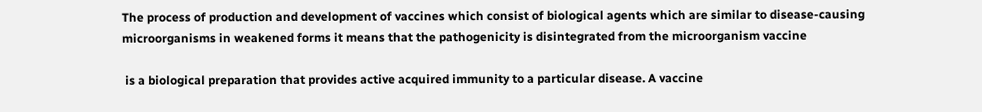The process of production and development of vaccines which consist of biological agents which are similar to disease-causing microorganisms in weakened forms it means that the pathogenicity is disintegrated from the microorganism vaccine

 is a biological preparation that provides active acquired immunity to a particular disease. A vaccine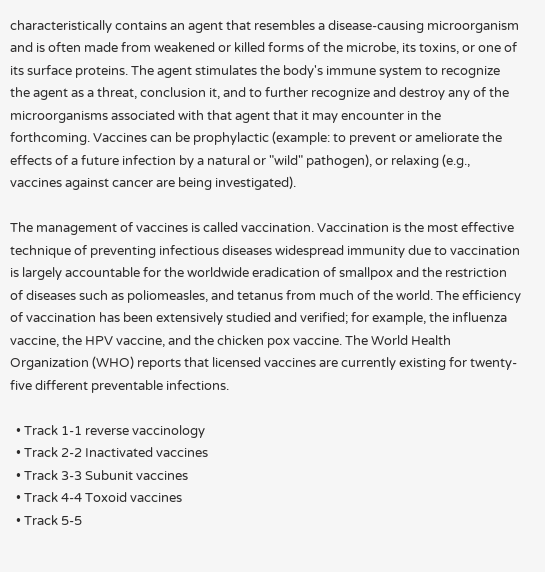characteristically contains an agent that resembles a disease-causing microorganism and is often made from weakened or killed forms of the microbe, its toxins, or one of its surface proteins. The agent stimulates the body's immune system to recognize the agent as a threat, conclusion it, and to further recognize and destroy any of the microorganisms associated with that agent that it may encounter in the forthcoming. Vaccines can be prophylactic (example: to prevent or ameliorate the effects of a future infection by a natural or "wild" pathogen), or relaxing (e.g., vaccines against cancer are being investigated).

The management of vaccines is called vaccination. Vaccination is the most effective technique of preventing infectious diseases widespread immunity due to vaccination is largely accountable for the worldwide eradication of smallpox and the restriction of diseases such as poliomeasles, and tetanus from much of the world. The efficiency of vaccination has been extensively studied and verified; for example, the influenza vaccine, the HPV vaccine, and the chicken pox vaccine. The World Health Organization (WHO) reports that licensed vaccines are currently existing for twenty-five different preventable infections.

  • Track 1-1 reverse vaccinology
  • Track 2-2 Inactivated vaccines
  • Track 3-3 Subunit vaccines
  • Track 4-4 Toxoid vaccines
  • Track 5-5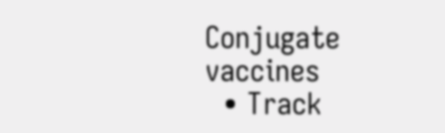Conjugate vaccines
  • Track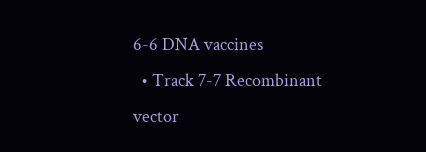6-6 DNA vaccines
  • Track 7-7 Recombinant vector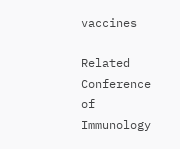vaccines

Related Conference of Immunology